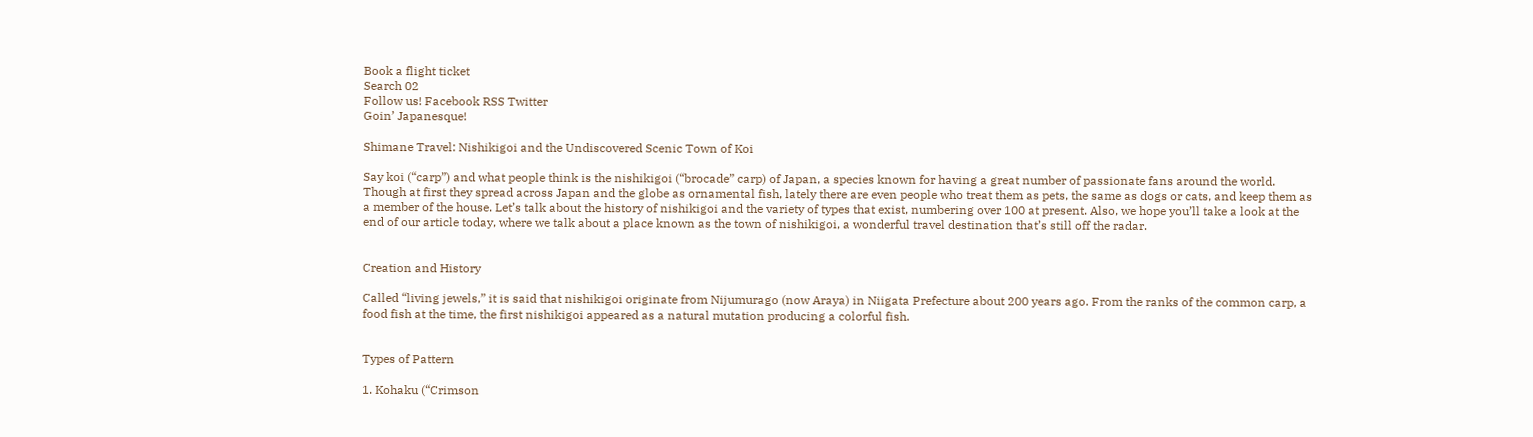Book a flight ticket
Search 02
Follow us! Facebook RSS Twitter
Goin’ Japanesque!

Shimane Travel: Nishikigoi and the Undiscovered Scenic Town of Koi

Say koi (“carp”) and what people think is the nishikigoi (“brocade” carp) of Japan, a species known for having a great number of passionate fans around the world. Though at first they spread across Japan and the globe as ornamental fish, lately there are even people who treat them as pets, the same as dogs or cats, and keep them as a member of the house. Let’s talk about the history of nishikigoi and the variety of types that exist, numbering over 100 at present. Also, we hope you’ll take a look at the end of our article today, where we talk about a place known as the town of nishikigoi, a wonderful travel destination that’s still off the radar.


Creation and History

Called “living jewels,” it is said that nishikigoi originate from Nijumurago (now Araya) in Niigata Prefecture about 200 years ago. From the ranks of the common carp, a food fish at the time, the first nishikigoi appeared as a natural mutation producing a colorful fish.


Types of Pattern

1. Kohaku (“Crimson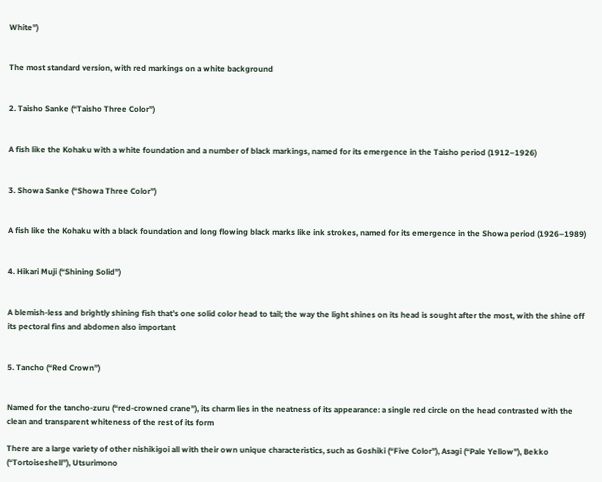White”)


The most standard version, with red markings on a white background


2. Taisho Sanke (“Taisho Three Color”)


A fish like the Kohaku with a white foundation and a number of black markings, named for its emergence in the Taisho period (1912–1926)


3. Showa Sanke (“Showa Three Color”)


A fish like the Kohaku with a black foundation and long flowing black marks like ink strokes, named for its emergence in the Showa period (1926–1989)


4. Hikari Muji (“Shining Solid”)


A blemish-less and brightly shining fish that’s one solid color head to tail; the way the light shines on its head is sought after the most, with the shine off its pectoral fins and abdomen also important


5. Tancho (“Red Crown”)


Named for the tancho-zuru (“red-crowned crane”), its charm lies in the neatness of its appearance: a single red circle on the head contrasted with the clean and transparent whiteness of the rest of its form

There are a large variety of other nishikigoi all with their own unique characteristics, such as Goshiki (“Five Color”), Asagi (“Pale Yellow”), Bekko (“Tortoiseshell”), Utsurimono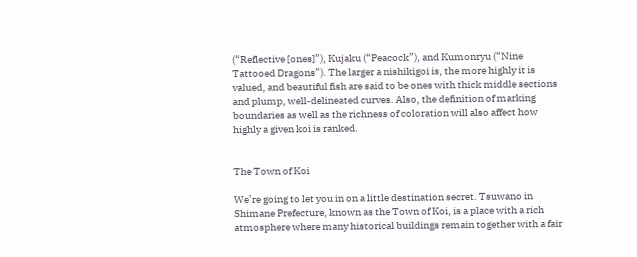(“Reflective [ones]”), Kujaku (“Peacock”), and Kumonryu (“Nine Tattooed Dragons”). The larger a nishikigoi is, the more highly it is valued, and beautiful fish are said to be ones with thick middle sections and plump, well-delineated curves. Also, the definition of marking boundaries as well as the richness of coloration will also affect how highly a given koi is ranked.


The Town of Koi

We’re going to let you in on a little destination secret. Tsuwano in Shimane Prefecture, known as the Town of Koi, is a place with a rich atmosphere where many historical buildings remain together with a fair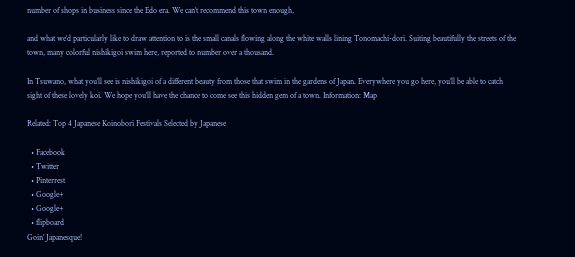number of shops in business since the Edo era. We can’t recommend this town enough,

and what we’d particularly like to draw attention to is the small canals flowing along the white walls lining Tonomachi-dori. Suiting beautifully the streets of the town, many colorful nishikigoi swim here, reported to number over a thousand.

In Tsuwano, what you’ll see is nishikigoi of a different beauty from those that swim in the gardens of Japan. Everywhere you go here, you’ll be able to catch sight of these lovely koi. We hope you’ll have the chance to come see this hidden gem of a town. Information: Map

Related: Top 4 Japanese Koinobori Festivals Selected by Japanese

  • Facebook
  • Twitter
  • Pinterrest
  • Google+
  • Google+
  • flipboard
Goin’ Japanesque!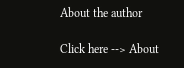About the author

Click here --> About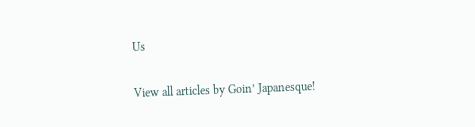Us

View all articles by Goin’ Japanesque!